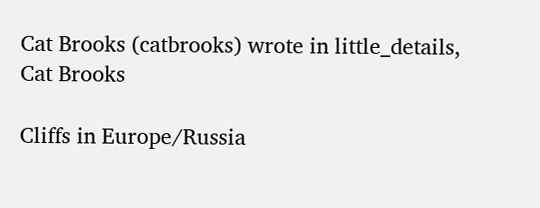Cat Brooks (catbrooks) wrote in little_details,
Cat Brooks

Cliffs in Europe/Russia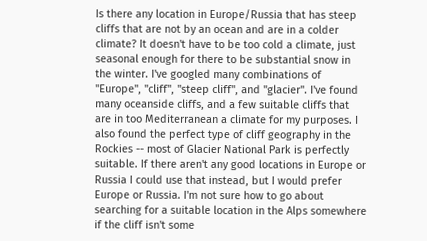Is there any location in Europe/Russia that has steep cliffs that are not by an ocean and are in a colder climate? It doesn't have to be too cold a climate, just seasonal enough for there to be substantial snow in the winter. I've googled many combinations of "Europe", "cliff", "steep cliff", and "glacier". I've found many oceanside cliffs, and a few suitable cliffs that are in too Mediterranean a climate for my purposes. I also found the perfect type of cliff geography in the Rockies -- most of Glacier National Park is perfectly suitable. If there aren't any good locations in Europe or Russia I could use that instead, but I would prefer Europe or Russia. I'm not sure how to go about searching for a suitable location in the Alps somewhere if the cliff isn't some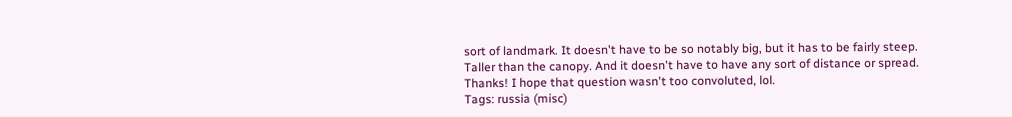sort of landmark. It doesn't have to be so notably big, but it has to be fairly steep. Taller than the canopy. And it doesn't have to have any sort of distance or spread.
Thanks! I hope that question wasn't too convoluted, lol.
Tags: russia (misc)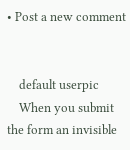• Post a new comment


    default userpic
    When you submit the form an invisible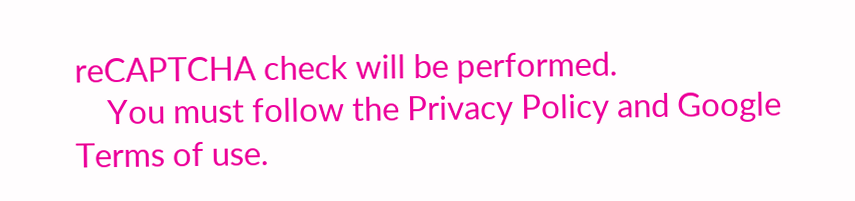reCAPTCHA check will be performed.
    You must follow the Privacy Policy and Google Terms of use.